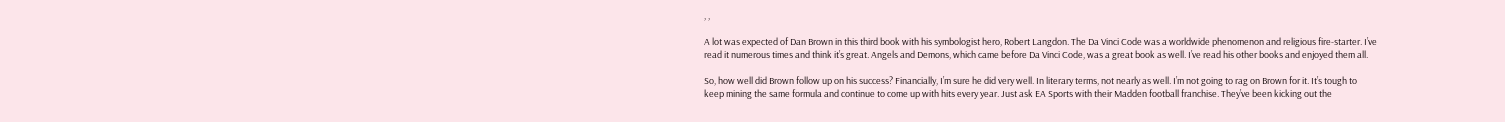, ,

A lot was expected of Dan Brown in this third book with his symbologist hero, Robert Langdon. The Da Vinci Code was a worldwide phenomenon and religious fire-starter. I’ve read it numerous times and think it’s great. Angels and Demons, which came before Da Vinci Code, was a great book as well. I’ve read his other books and enjoyed them all.

So, how well did Brown follow up on his success? Financially, I’m sure he did very well. In literary terms, not nearly as well. I’m not going to rag on Brown for it. It’s tough to keep mining the same formula and continue to come up with hits every year. Just ask EA Sports with their Madden football franchise. They’ve been kicking out the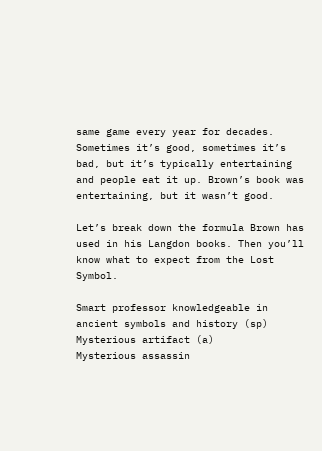same game every year for decades. Sometimes it’s good, sometimes it’s bad, but it’s typically entertaining and people eat it up. Brown’s book was entertaining, but it wasn’t good.

Let’s break down the formula Brown has used in his Langdon books. Then you’ll know what to expect from the Lost Symbol.

Smart professor knowledgeable in ancient symbols and history (sp)
Mysterious artifact (a)
Mysterious assassin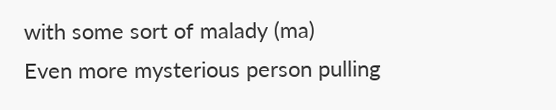with some sort of malady (ma)
Even more mysterious person pulling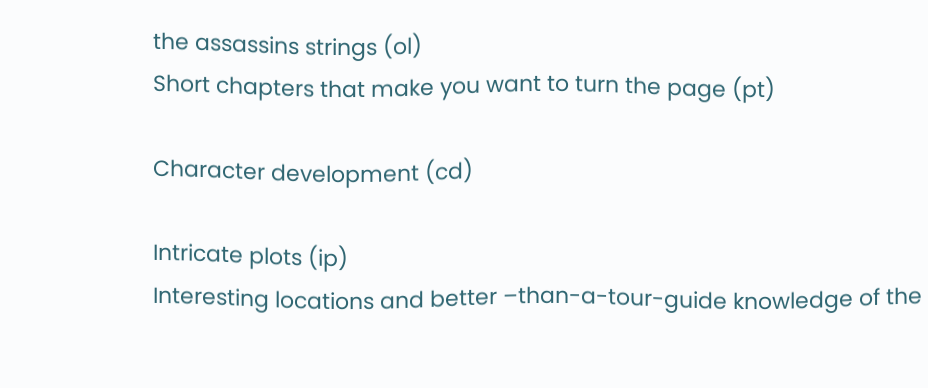the assassins strings (ol)
Short chapters that make you want to turn the page (pt)

Character development (cd)

Intricate plots (ip)
Interesting locations and better –than-a-tour-guide knowledge of the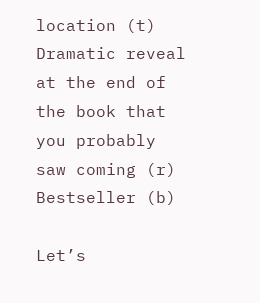location (t)
Dramatic reveal at the end of the book that you probably saw coming (r)
Bestseller (b)

Let’s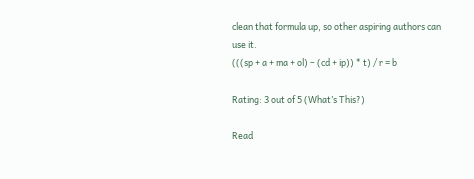clean that formula up, so other aspiring authors can use it.
(((sp + a + ma + ol) – (cd + ip)) * t) / r = b

Rating: 3 out of 5 (What’s This?)

Read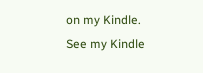on my Kindle. See my Kindle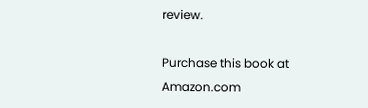review.

Purchase this book at Amazon.com